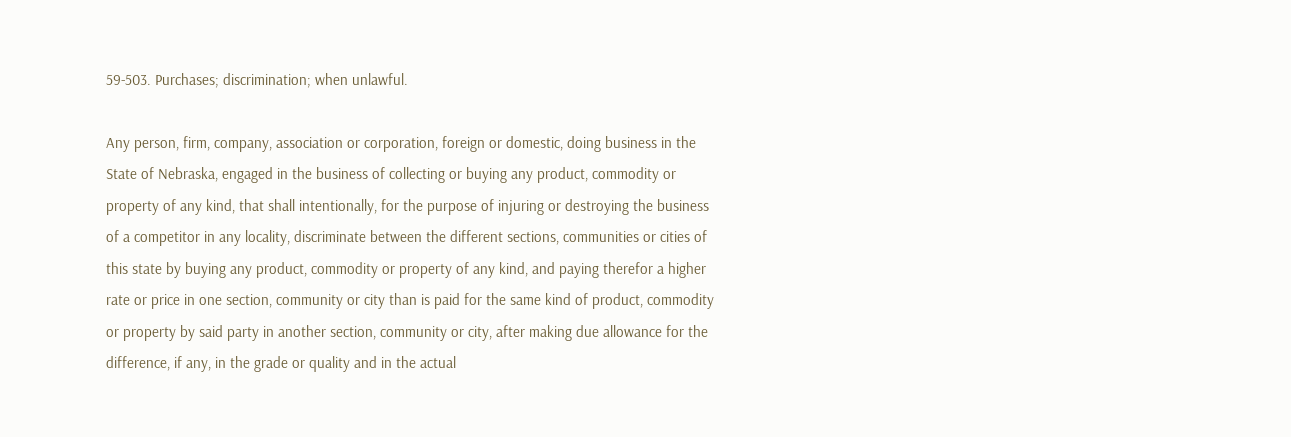59-503. Purchases; discrimination; when unlawful.

Any person, firm, company, association or corporation, foreign or domestic, doing business in the State of Nebraska, engaged in the business of collecting or buying any product, commodity or property of any kind, that shall intentionally, for the purpose of injuring or destroying the business of a competitor in any locality, discriminate between the different sections, communities or cities of this state by buying any product, commodity or property of any kind, and paying therefor a higher rate or price in one section, community or city than is paid for the same kind of product, commodity or property by said party in another section, community or city, after making due allowance for the difference, if any, in the grade or quality and in the actual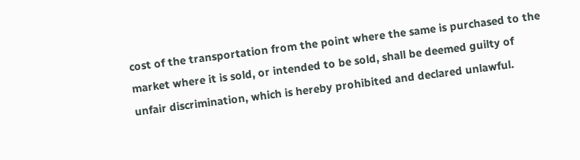cost of the transportation from the point where the same is purchased to the market where it is sold, or intended to be sold, shall be deemed guilty of unfair discrimination, which is hereby prohibited and declared unlawful.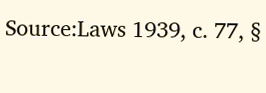Source:Laws 1939, c. 77, §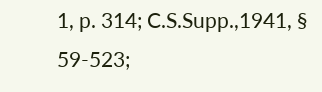1, p. 314; C.S.Supp.,1941, § 59-523;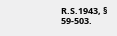R.S.1943, § 59-503.